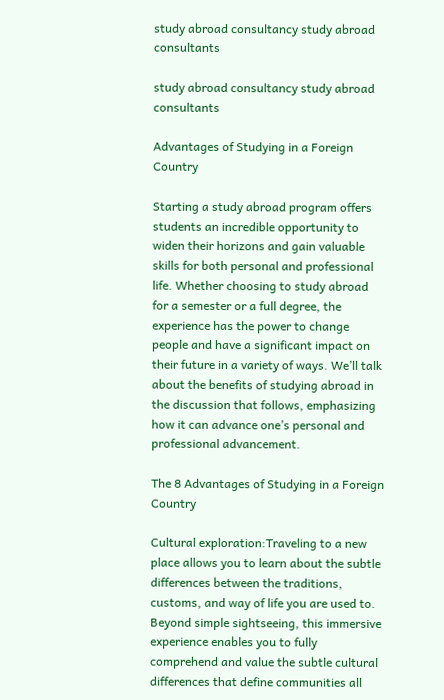study abroad consultancy study abroad consultants

study abroad consultancy study abroad consultants

Advantages of Studying in a Foreign Country

Starting a study abroad program offers students an incredible opportunity to widen their horizons and gain valuable skills for both personal and professional life. Whether choosing to study abroad for a semester or a full degree, the experience has the power to change people and have a significant impact on their future in a variety of ways. We’ll talk about the benefits of studying abroad in the discussion that follows, emphasizing how it can advance one’s personal and professional advancement.

The 8 Advantages of Studying in a Foreign Country

Cultural exploration:Traveling to a new place allows you to learn about the subtle differences between the traditions, customs, and way of life you are used to. Beyond simple sightseeing, this immersive experience enables you to fully comprehend and value the subtle cultural differences that define communities all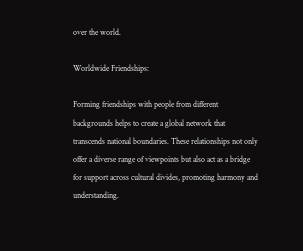over the world.

Worldwide Friendships:

Forming friendships with people from different backgrounds helps to create a global network that transcends national boundaries. These relationships not only offer a diverse range of viewpoints but also act as a bridge for support across cultural divides, promoting harmony and understanding.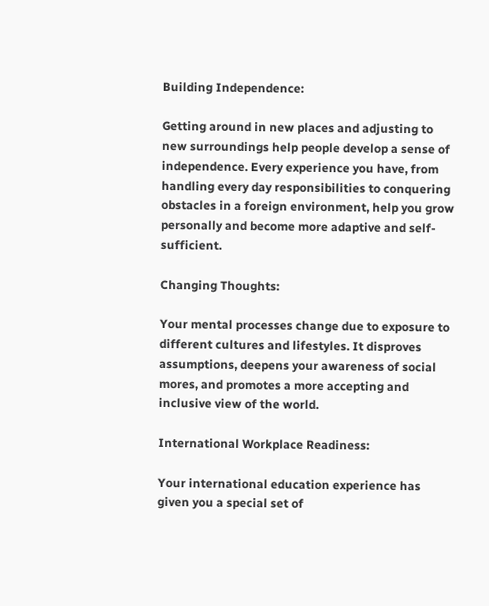Building Independence:

Getting around in new places and adjusting to new surroundings help people develop a sense of independence. Every experience you have, from handling every day responsibilities to conquering obstacles in a foreign environment, help you grow personally and become more adaptive and self-sufficient.

Changing Thoughts:

Your mental processes change due to exposure to different cultures and lifestyles. It disproves assumptions, deepens your awareness of social mores, and promotes a more accepting and inclusive view of the world.

International Workplace Readiness:

Your international education experience has given you a special set of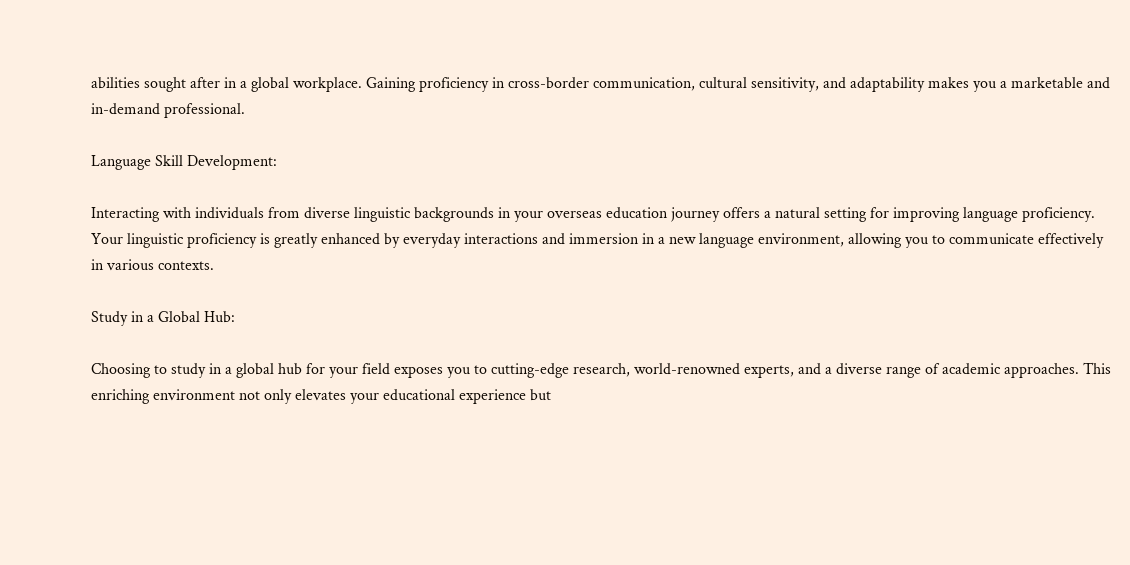abilities sought after in a global workplace. Gaining proficiency in cross-border communication, cultural sensitivity, and adaptability makes you a marketable and in-demand professional.

Language Skill Development:

Interacting with individuals from diverse linguistic backgrounds in your overseas education journey offers a natural setting for improving language proficiency. Your linguistic proficiency is greatly enhanced by everyday interactions and immersion in a new language environment, allowing you to communicate effectively in various contexts.

Study in a Global Hub:

Choosing to study in a global hub for your field exposes you to cutting-edge research, world-renowned experts, and a diverse range of academic approaches. This enriching environment not only elevates your educational experience but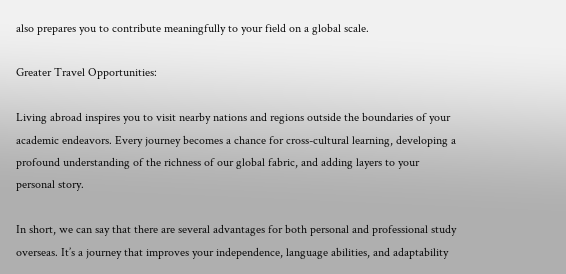also prepares you to contribute meaningfully to your field on a global scale.

Greater Travel Opportunities:

Living abroad inspires you to visit nearby nations and regions outside the boundaries of your academic endeavors. Every journey becomes a chance for cross-cultural learning, developing a profound understanding of the richness of our global fabric, and adding layers to your personal story.

In short, we can say that there are several advantages for both personal and professional study overseas. It’s a journey that improves your independence, language abilities, and adaptability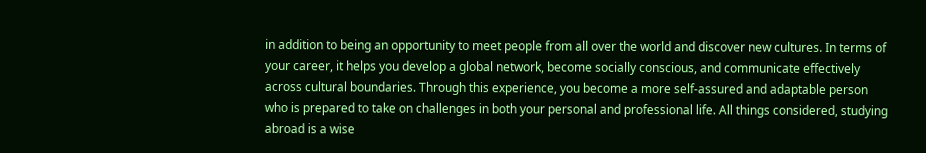in addition to being an opportunity to meet people from all over the world and discover new cultures. In terms of your career, it helps you develop a global network, become socially conscious, and communicate effectively across cultural boundaries. Through this experience, you become a more self-assured and adaptable person who is prepared to take on challenges in both your personal and professional life. All things considered, studying abroad is a wise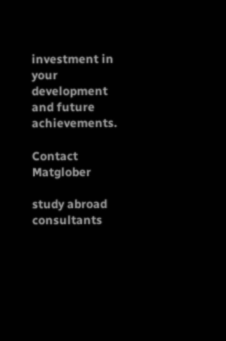investment in your development and future achievements.

Contact Matglober

study abroad consultants